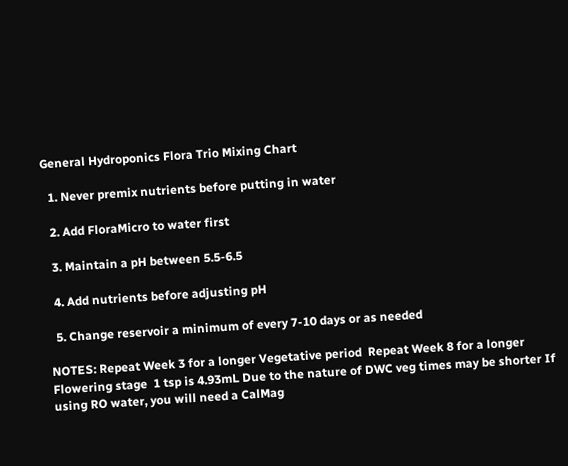General Hydroponics Flora Trio Mixing Chart

  1. Never premix nutrients before putting in water

  2. Add FloraMicro to water first

  3. Maintain a pH between 5.5-6.5

  4. Add nutrients before adjusting pH

  5. Change reservoir a minimum of every 7-10 days or as needed

NOTES: Repeat Week 3 for a longer Vegetative period  Repeat Week 8 for a longer Flowering stage  1 tsp is 4.93mL Due to the nature of DWC veg times may be shorter If using RO water, you will need a CalMag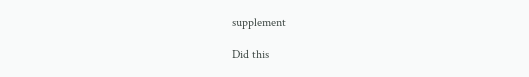supplement

Did this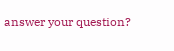answer your question?